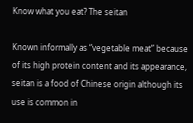Know what you eat? The seitan

Known informally as “vegetable meat” because of its high protein content and its appearance, seitan is a food of Chinese origin although its use is common in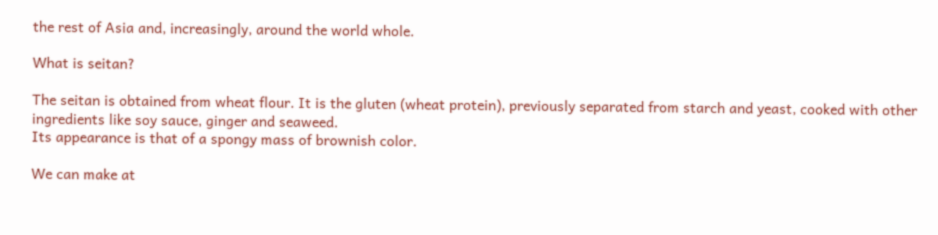the rest of Asia and, increasingly, around the world whole.

What is seitan?

The seitan is obtained from wheat flour. It is the gluten (wheat protein), previously separated from starch and yeast, cooked with other ingredients like soy sauce, ginger and seaweed.
Its appearance is that of a spongy mass of brownish color.

We can make at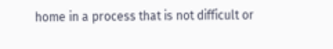home in a process that is not difficult or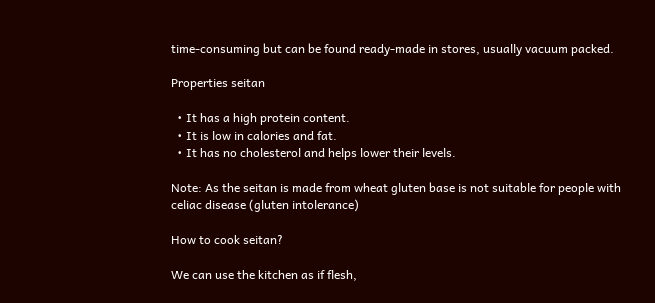time-consuming but can be found ready-made in stores, usually vacuum packed.

Properties seitan

  • It has a high protein content.
  • It is low in calories and fat.
  • It has no cholesterol and helps lower their levels.

Note: As the seitan is made from wheat gluten base is not suitable for people with celiac disease (gluten intolerance)

How to cook seitan?

We can use the kitchen as if flesh,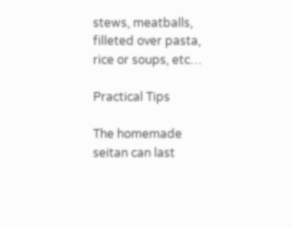stews, meatballs, filleted over pasta, rice or soups, etc…

Practical Tips

The homemade seitan can last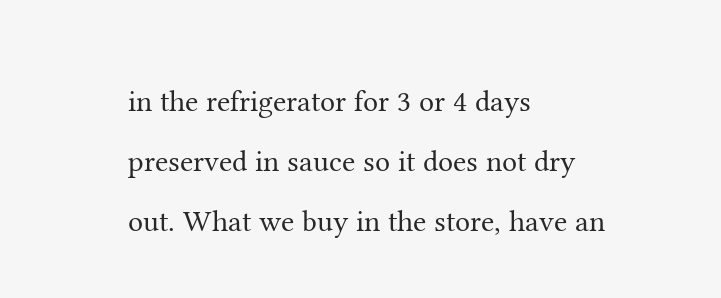in the refrigerator for 3 or 4 days preserved in sauce so it does not dry out. What we buy in the store, have an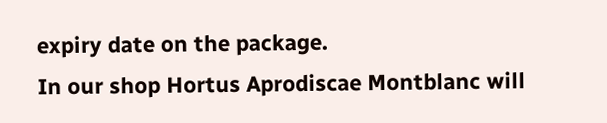expiry date on the package.
In our shop Hortus Aprodiscae Montblanc will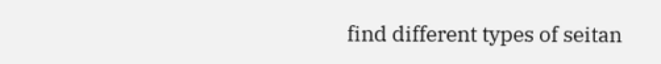find different types of seitan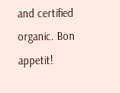and certified organic. Bon appetit!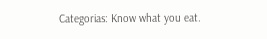Categorias: Know what you eat.